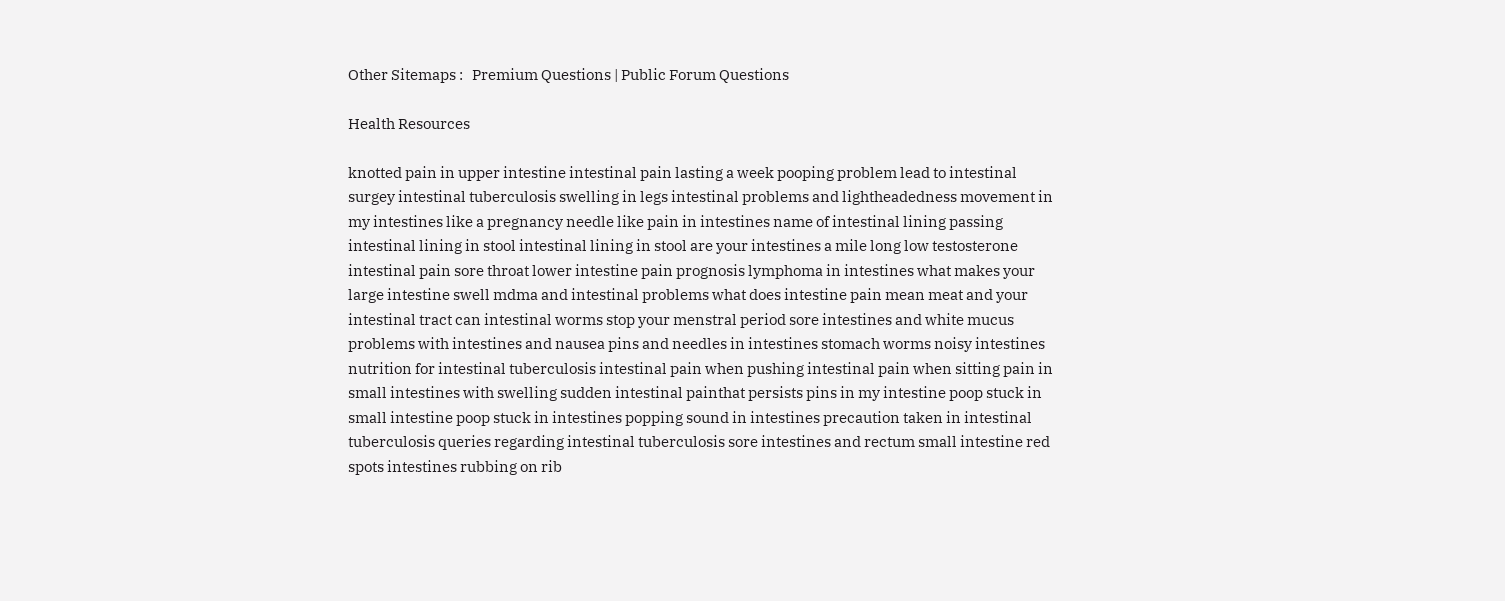Other Sitemaps :   Premium Questions | Public Forum Questions

Health Resources

knotted pain in upper intestine intestinal pain lasting a week pooping problem lead to intestinal surgey intestinal tuberculosis swelling in legs intestinal problems and lightheadedness movement in my intestines like a pregnancy needle like pain in intestines name of intestinal lining passing intestinal lining in stool intestinal lining in stool are your intestines a mile long low testosterone intestinal pain sore throat lower intestine pain prognosis lymphoma in intestines what makes your large intestine swell mdma and intestinal problems what does intestine pain mean meat and your intestinal tract can intestinal worms stop your menstral period sore intestines and white mucus problems with intestines and nausea pins and needles in intestines stomach worms noisy intestines nutrition for intestinal tuberculosis intestinal pain when pushing intestinal pain when sitting pain in small intestines with swelling sudden intestinal painthat persists pins in my intestine poop stuck in small intestine poop stuck in intestines popping sound in intestines precaution taken in intestinal tuberculosis queries regarding intestinal tuberculosis sore intestines and rectum small intestine red spots intestines rubbing on rib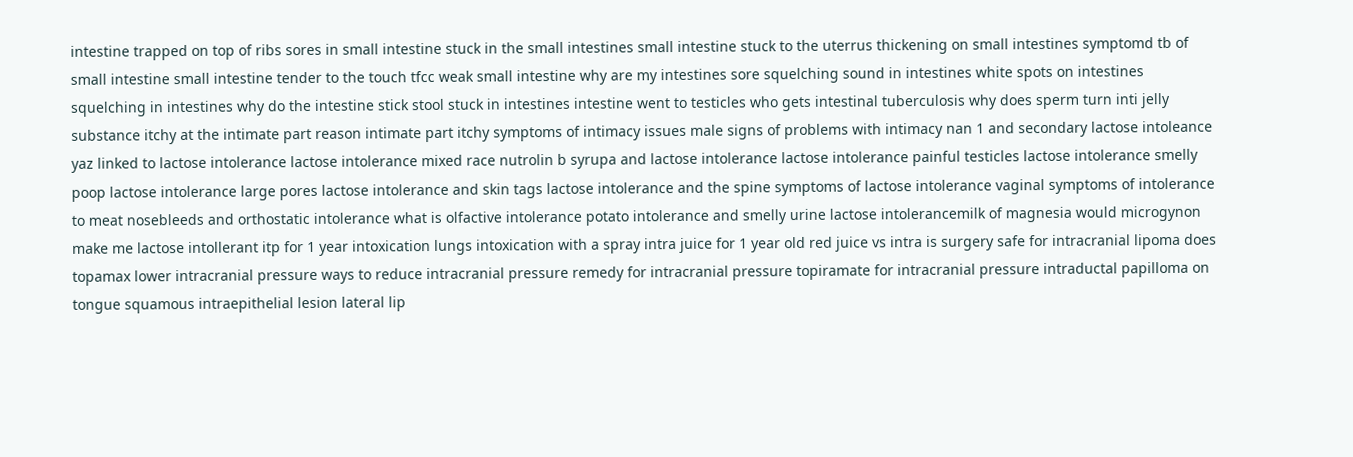intestine trapped on top of ribs sores in small intestine stuck in the small intestines small intestine stuck to the uterrus thickening on small intestines symptomd tb of small intestine small intestine tender to the touch tfcc weak small intestine why are my intestines sore squelching sound in intestines white spots on intestines squelching in intestines why do the intestine stick stool stuck in intestines intestine went to testicles who gets intestinal tuberculosis why does sperm turn inti jelly substance itchy at the intimate part reason intimate part itchy symptoms of intimacy issues male signs of problems with intimacy nan 1 and secondary lactose intoleance yaz linked to lactose intolerance lactose intolerance mixed race nutrolin b syrupa and lactose intolerance lactose intolerance painful testicles lactose intolerance smelly poop lactose intolerance large pores lactose intolerance and skin tags lactose intolerance and the spine symptoms of lactose intolerance vaginal symptoms of intolerance to meat nosebleeds and orthostatic intolerance what is olfactive intolerance potato intolerance and smelly urine lactose intolerancemilk of magnesia would microgynon make me lactose intollerant itp for 1 year intoxication lungs intoxication with a spray intra juice for 1 year old red juice vs intra is surgery safe for intracranial lipoma does topamax lower intracranial pressure ways to reduce intracranial pressure remedy for intracranial pressure topiramate for intracranial pressure intraductal papilloma on tongue squamous intraepithelial lesion lateral lip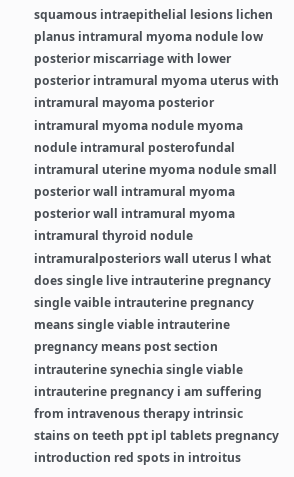squamous intraepithelial lesions lichen planus intramural myoma nodule low posterior miscarriage with lower posterior intramural myoma uterus with intramural mayoma posterior intramural myoma nodule myoma nodule intramural posterofundal intramural uterine myoma nodule small posterior wall intramural myoma posterior wall intramural myoma intramural thyroid nodule intramuralposteriors wall uterus l what does single live intrauterine pregnancy single vaible intrauterine pregnancy means single viable intrauterine pregnancy means post section intrauterine synechia single viable intrauterine pregnancy i am suffering from intravenous therapy intrinsic stains on teeth ppt ipl tablets pregnancy introduction red spots in introitus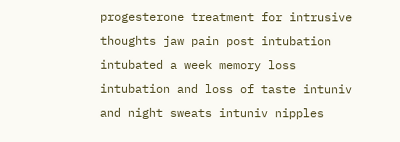progesterone treatment for intrusive thoughts jaw pain post intubation intubated a week memory loss intubation and loss of taste intuniv and night sweats intuniv nipples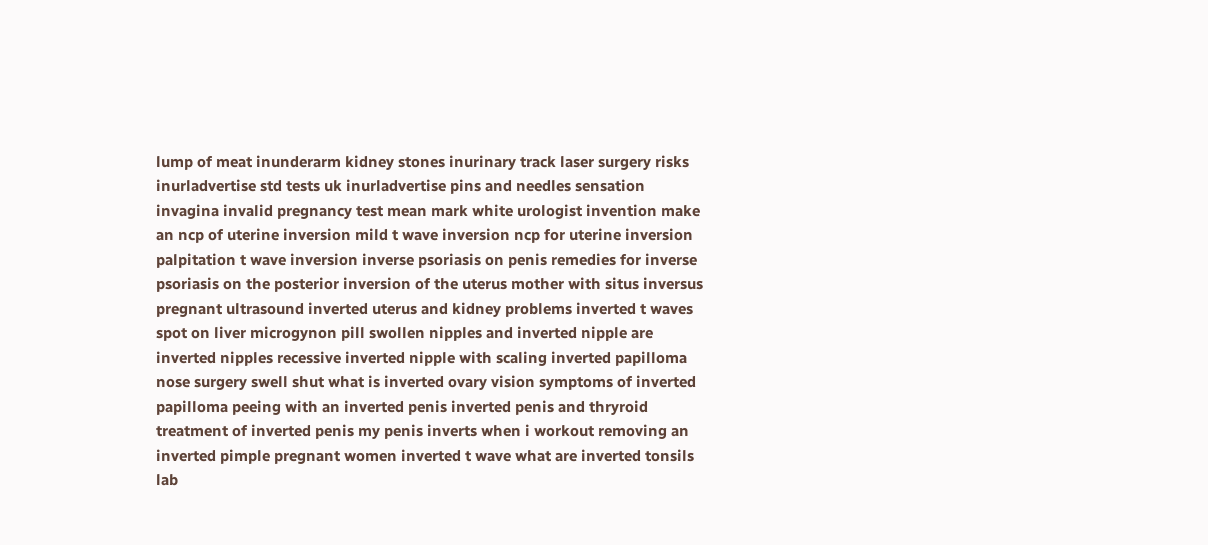lump of meat inunderarm kidney stones inurinary track laser surgery risks inurladvertise std tests uk inurladvertise pins and needles sensation invagina invalid pregnancy test mean mark white urologist invention make an ncp of uterine inversion mild t wave inversion ncp for uterine inversion palpitation t wave inversion inverse psoriasis on penis remedies for inverse psoriasis on the posterior inversion of the uterus mother with situs inversus pregnant ultrasound inverted uterus and kidney problems inverted t waves spot on liver microgynon pill swollen nipples and inverted nipple are inverted nipples recessive inverted nipple with scaling inverted papilloma nose surgery swell shut what is inverted ovary vision symptoms of inverted papilloma peeing with an inverted penis inverted penis and thryroid treatment of inverted penis my penis inverts when i workout removing an inverted pimple pregnant women inverted t wave what are inverted tonsils lab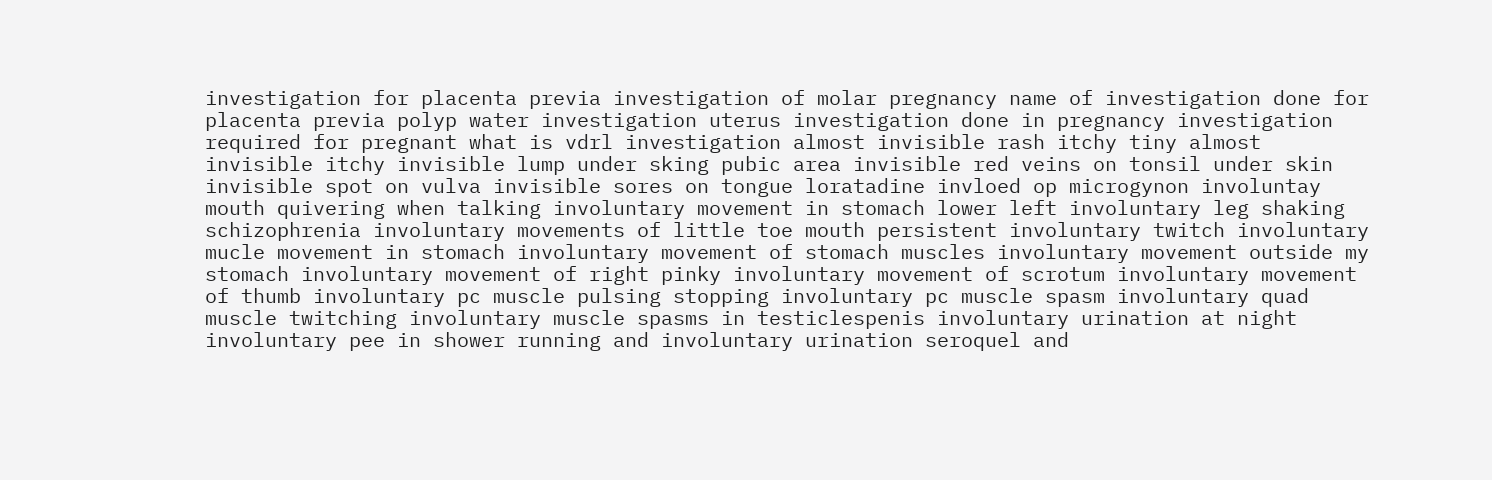investigation for placenta previa investigation of molar pregnancy name of investigation done for placenta previa polyp water investigation uterus investigation done in pregnancy investigation required for pregnant what is vdrl investigation almost invisible rash itchy tiny almost invisible itchy invisible lump under sking pubic area invisible red veins on tonsil under skin invisible spot on vulva invisible sores on tongue loratadine invloed op microgynon involuntay mouth quivering when talking involuntary movement in stomach lower left involuntary leg shaking schizophrenia involuntary movements of little toe mouth persistent involuntary twitch involuntary mucle movement in stomach involuntary movement of stomach muscles involuntary movement outside my stomach involuntary movement of right pinky involuntary movement of scrotum involuntary movement of thumb involuntary pc muscle pulsing stopping involuntary pc muscle spasm involuntary quad muscle twitching involuntary muscle spasms in testiclespenis involuntary urination at night involuntary pee in shower running and involuntary urination seroquel and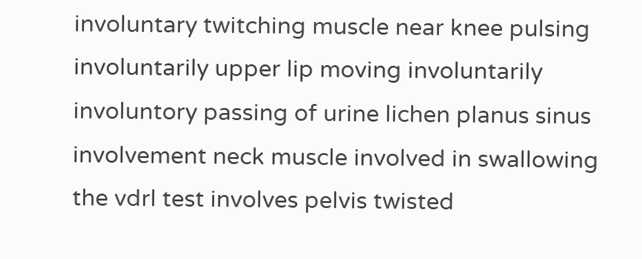involuntary twitching muscle near knee pulsing involuntarily upper lip moving involuntarily involuntory passing of urine lichen planus sinus involvement neck muscle involved in swallowing the vdrl test involves pelvis twisted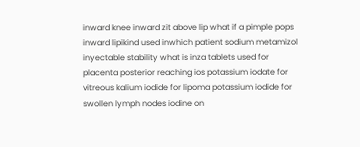inward knee inward zit above lip what if a pimple pops inward lipikind used inwhich patient sodium metamizol inyectable stability what is inza tablets used for placenta posterior reaching ios potassium iodate for vitreous kalium iodide for lipoma potassium iodide for swollen lymph nodes iodine on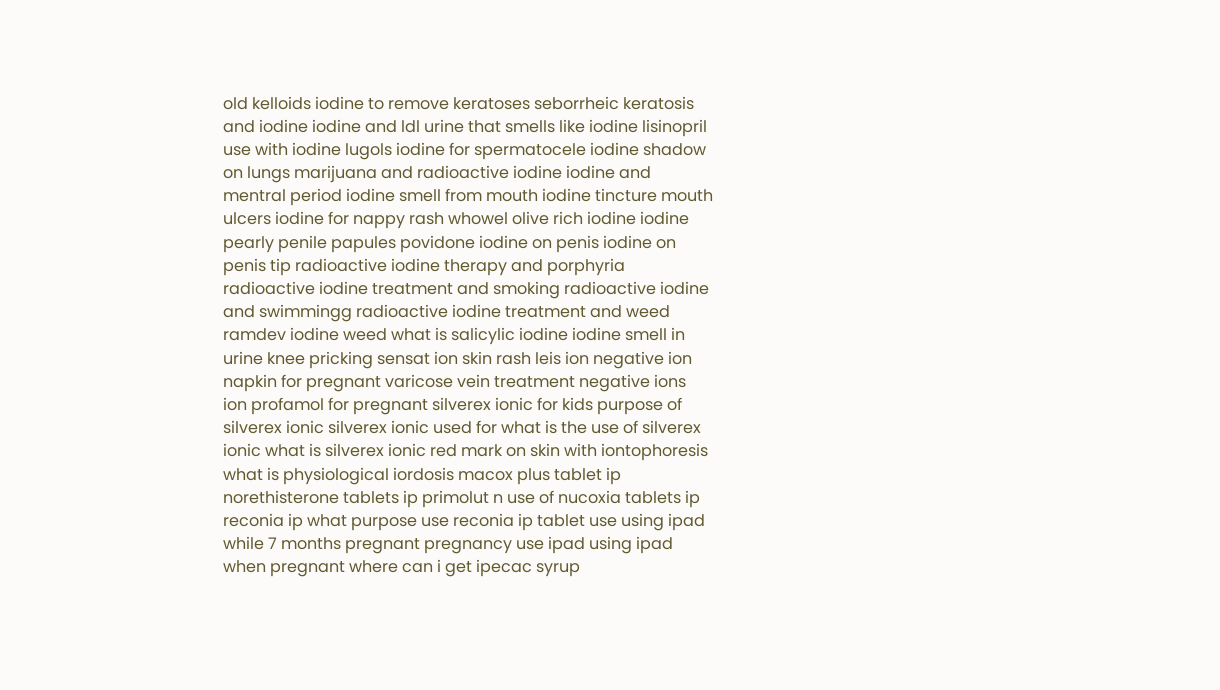old kelloids iodine to remove keratoses seborrheic keratosis and iodine iodine and ldl urine that smells like iodine lisinopril use with iodine lugols iodine for spermatocele iodine shadow on lungs marijuana and radioactive iodine iodine and mentral period iodine smell from mouth iodine tincture mouth ulcers iodine for nappy rash whowel olive rich iodine iodine pearly penile papules povidone iodine on penis iodine on penis tip radioactive iodine therapy and porphyria radioactive iodine treatment and smoking radioactive iodine and swimmingg radioactive iodine treatment and weed ramdev iodine weed what is salicylic iodine iodine smell in urine knee pricking sensat ion skin rash leis ion negative ion napkin for pregnant varicose vein treatment negative ions ion profamol for pregnant silverex ionic for kids purpose of silverex ionic silverex ionic used for what is the use of silverex ionic what is silverex ionic red mark on skin with iontophoresis what is physiological iordosis macox plus tablet ip norethisterone tablets ip primolut n use of nucoxia tablets ip reconia ip what purpose use reconia ip tablet use using ipad while 7 months pregnant pregnancy use ipad using ipad when pregnant where can i get ipecac syrup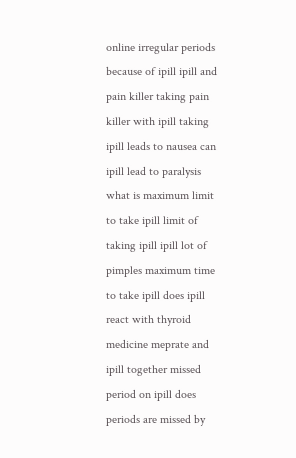online irregular periods because of ipill ipill and pain killer taking pain killer with ipill taking ipill leads to nausea can ipill lead to paralysis what is maximum limit to take ipill limit of taking ipill ipill lot of pimples maximum time to take ipill does ipill react with thyroid medicine meprate and ipill together missed period on ipill does periods are missed by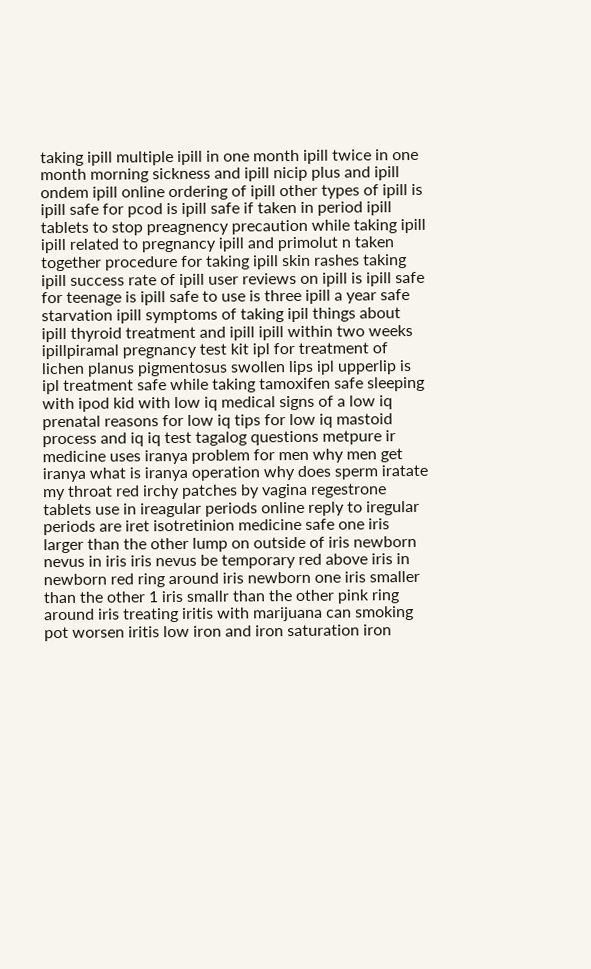taking ipill multiple ipill in one month ipill twice in one month morning sickness and ipill nicip plus and ipill ondem ipill online ordering of ipill other types of ipill is ipill safe for pcod is ipill safe if taken in period ipill tablets to stop preagnency precaution while taking ipill ipill related to pregnancy ipill and primolut n taken together procedure for taking ipill skin rashes taking ipill success rate of ipill user reviews on ipill is ipill safe for teenage is ipill safe to use is three ipill a year safe starvation ipill symptoms of taking ipil things about ipill thyroid treatment and ipill ipill within two weeks ipillpiramal pregnancy test kit ipl for treatment of lichen planus pigmentosus swollen lips ipl upperlip is ipl treatment safe while taking tamoxifen safe sleeping with ipod kid with low iq medical signs of a low iq prenatal reasons for low iq tips for low iq mastoid process and iq iq test tagalog questions metpure ir medicine uses iranya problem for men why men get iranya what is iranya operation why does sperm iratate my throat red irchy patches by vagina regestrone tablets use in ireagular periods online reply to iregular periods are iret isotretinion medicine safe one iris larger than the other lump on outside of iris newborn nevus in iris iris nevus be temporary red above iris in newborn red ring around iris newborn one iris smaller than the other 1 iris smallr than the other pink ring around iris treating iritis with marijuana can smoking pot worsen iritis low iron and iron saturation iron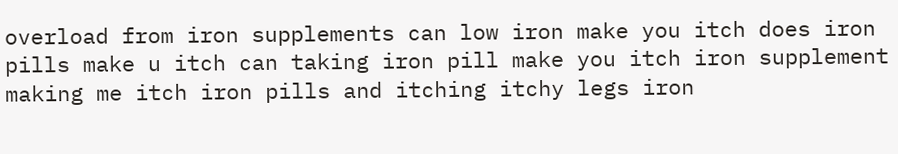overload from iron supplements can low iron make you itch does iron pills make u itch can taking iron pill make you itch iron supplement making me itch iron pills and itching itchy legs iron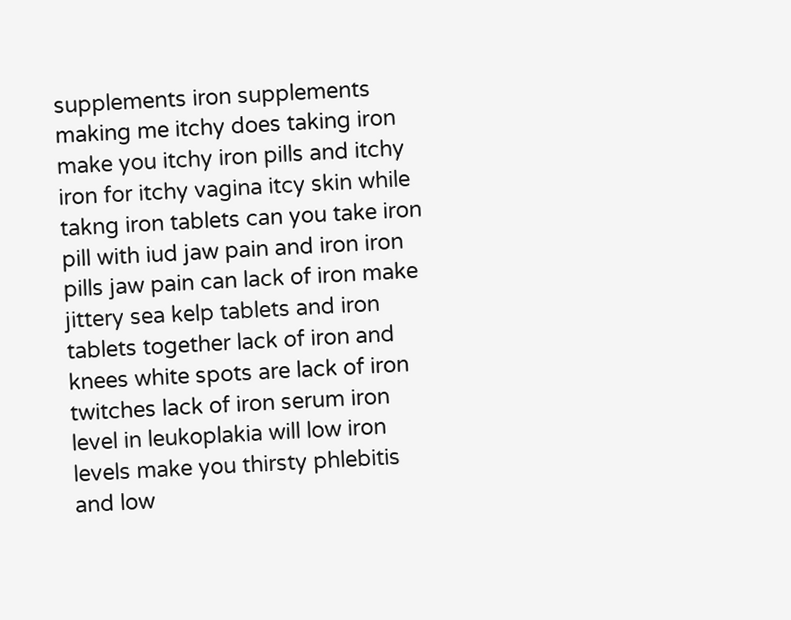supplements iron supplements making me itchy does taking iron make you itchy iron pills and itchy iron for itchy vagina itcy skin while takng iron tablets can you take iron pill with iud jaw pain and iron iron pills jaw pain can lack of iron make jittery sea kelp tablets and iron tablets together lack of iron and knees white spots are lack of iron twitches lack of iron serum iron level in leukoplakia will low iron levels make you thirsty phlebitis and low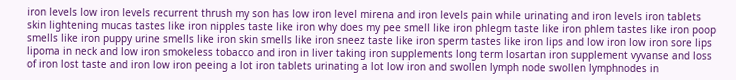iron levels low iron levels recurrent thrush my son has low iron level mirena and iron levels pain while urinating and iron levels iron tablets skin lightening mucas tastes like iron nipples taste like iron why does my pee smell like iron phlegm taste like iron phlem tastes like iron poop smells like iron puppy urine smells like iron skin smells like iron sneez taste like iron sperm tastes like iron lips and low iron low iron sore lips lipoma in neck and low iron smokeless tobacco and iron in liver taking iron supplements long term losartan iron supplement vyvanse and loss of iron lost taste and iron low iron peeing a lot iron tablets urinating a lot low iron and swollen lymph node swollen lymphnodes in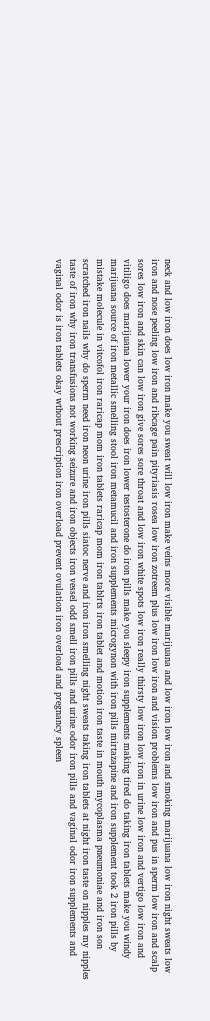neck and low iron does low iron make you sweat will low iron make veins more visible marijuana and low iron low iron and smoking marijuana low iron night sweats low iron and nose peeling low iron and ribcage pain pityriasis rosea low iron zotreem plus low iron low iron and vision problems low iron and pus in sperm low iron and scalp sores low iron and skin can low iron give sores sore throat and low iron white spots low iron really thirsty low iron low iron in urine low iron and vertigo low iron and vitiligo does marijuana lower your iron does iron lower testosterone do iron pills make you sleepy iron supplements making tired do taking iron tablets make you windy marijuana source of iron metallic smelling stool iron metamucil and iron supplements microgynon with iron pills mirtazapine and iron supplement took 2 iron pills by mistake molecule in vitcofol iron raricap mom iron tablets raricap mom iron tablrts iron tablet and motion iron taste in mouth mycoplasma pneumoniae and iron son scratched iron nails why do sperm need iron neon urine iron pills siatoc nerve and iron iron smelling night sweats taking iron tablets at night iron taste on nipples my nipples taste of iron why iron transfusions not working seizure and iron objects iron vessel odd smell iron pills and urine odor iron pills and vaginal odor iron supplements and vaginal odor is iron tablets okay wthout prescription iron overload prevent ovulation iron overload and pregnancy spleen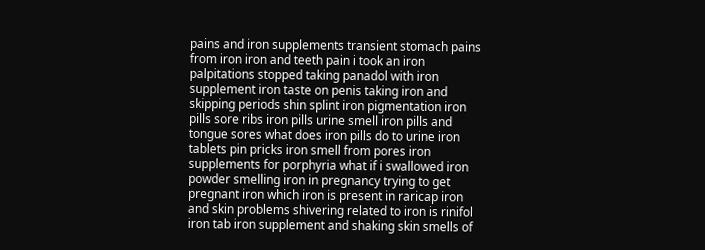pains and iron supplements transient stomach pains from iron iron and teeth pain i took an iron palpitations stopped taking panadol with iron supplement iron taste on penis taking iron and skipping periods shin splint iron pigmentation iron pills sore ribs iron pills urine smell iron pills and tongue sores what does iron pills do to urine iron tablets pin pricks iron smell from pores iron supplements for porphyria what if i swallowed iron powder smelling iron in pregnancy trying to get pregnant iron which iron is present in raricap iron and skin problems shivering related to iron is rinifol iron tab iron supplement and shaking skin smells of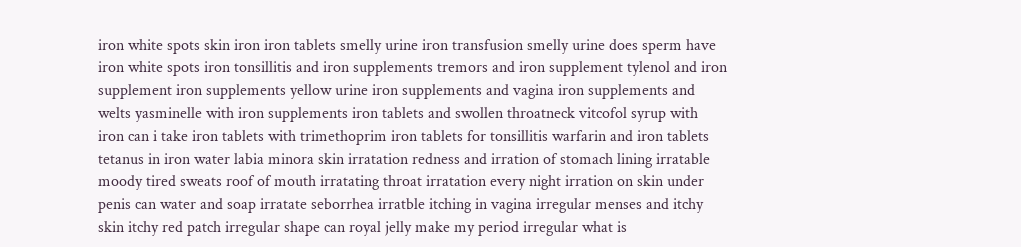iron white spots skin iron iron tablets smelly urine iron transfusion smelly urine does sperm have iron white spots iron tonsillitis and iron supplements tremors and iron supplement tylenol and iron supplement iron supplements yellow urine iron supplements and vagina iron supplements and welts yasminelle with iron supplements iron tablets and swollen throatneck vitcofol syrup with iron can i take iron tablets with trimethoprim iron tablets for tonsillitis warfarin and iron tablets tetanus in iron water labia minora skin irratation redness and irration of stomach lining irratable moody tired sweats roof of mouth irratating throat irratation every night irration on skin under penis can water and soap irratate seborrhea irratble itching in vagina irregular menses and itchy skin itchy red patch irregular shape can royal jelly make my period irregular what is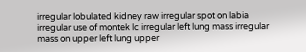irregular lobulated kidney raw irregular spot on labia irregular use of montek lc irregular left lung mass irregular mass on upper left lung upper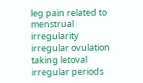leg pain related to menstrual irregularity irregular ovulation taking letoval irregular periods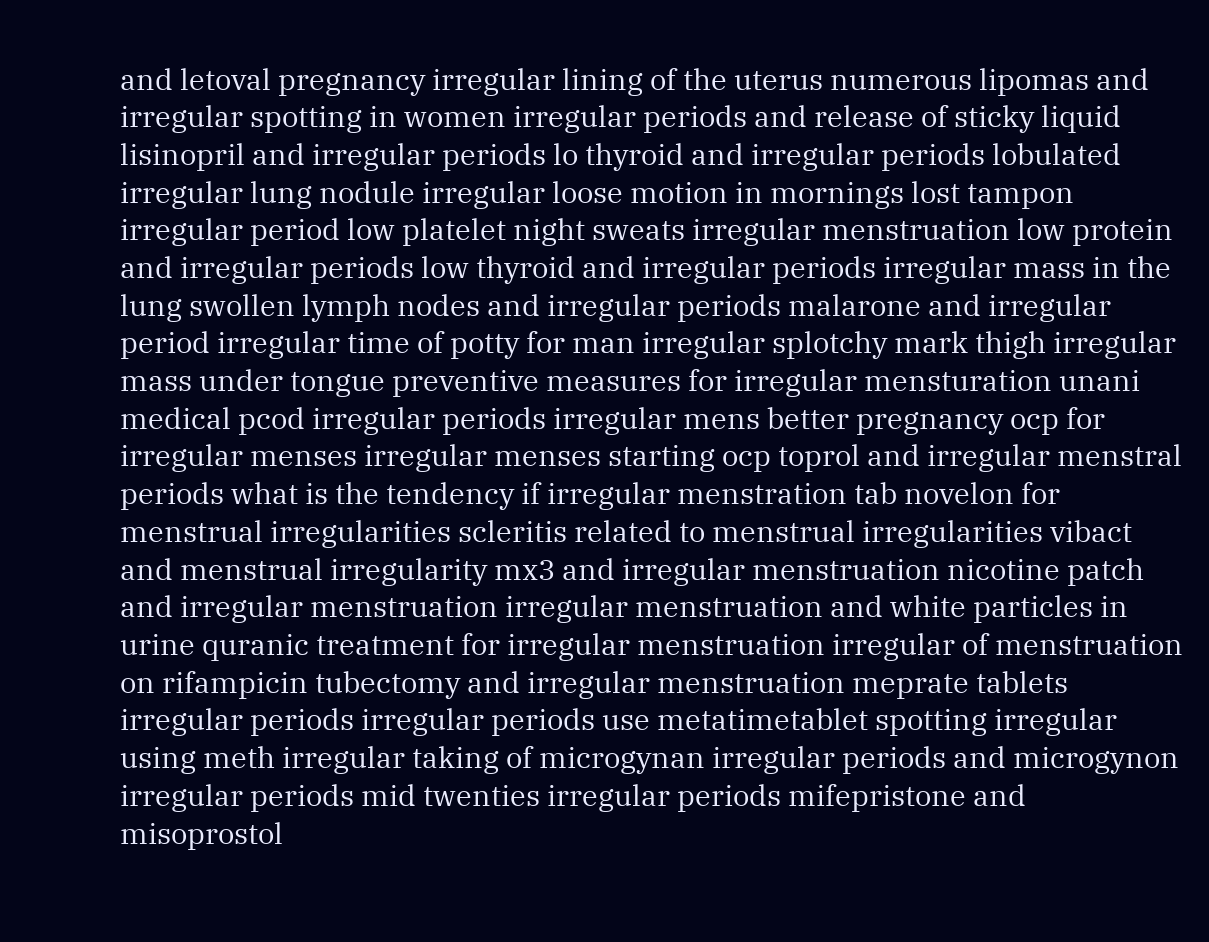and letoval pregnancy irregular lining of the uterus numerous lipomas and irregular spotting in women irregular periods and release of sticky liquid lisinopril and irregular periods lo thyroid and irregular periods lobulated irregular lung nodule irregular loose motion in mornings lost tampon irregular period low platelet night sweats irregular menstruation low protein and irregular periods low thyroid and irregular periods irregular mass in the lung swollen lymph nodes and irregular periods malarone and irregular period irregular time of potty for man irregular splotchy mark thigh irregular mass under tongue preventive measures for irregular mensturation unani medical pcod irregular periods irregular mens better pregnancy ocp for irregular menses irregular menses starting ocp toprol and irregular menstral periods what is the tendency if irregular menstration tab novelon for menstrual irregularities scleritis related to menstrual irregularities vibact and menstrual irregularity mx3 and irregular menstruation nicotine patch and irregular menstruation irregular menstruation and white particles in urine quranic treatment for irregular menstruation irregular of menstruation on rifampicin tubectomy and irregular menstruation meprate tablets irregular periods irregular periods use metatimetablet spotting irregular using meth irregular taking of microgynan irregular periods and microgynon irregular periods mid twenties irregular periods mifepristone and misoprostol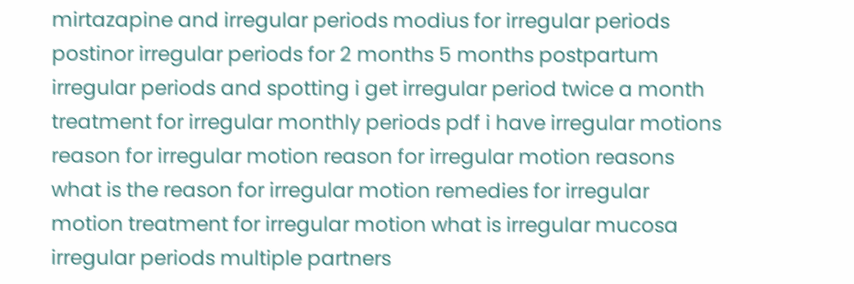mirtazapine and irregular periods modius for irregular periods postinor irregular periods for 2 months 5 months postpartum irregular periods and spotting i get irregular period twice a month treatment for irregular monthly periods pdf i have irregular motions reason for irregular motion reason for irregular motion reasons what is the reason for irregular motion remedies for irregular motion treatment for irregular motion what is irregular mucosa irregular periods multiple partners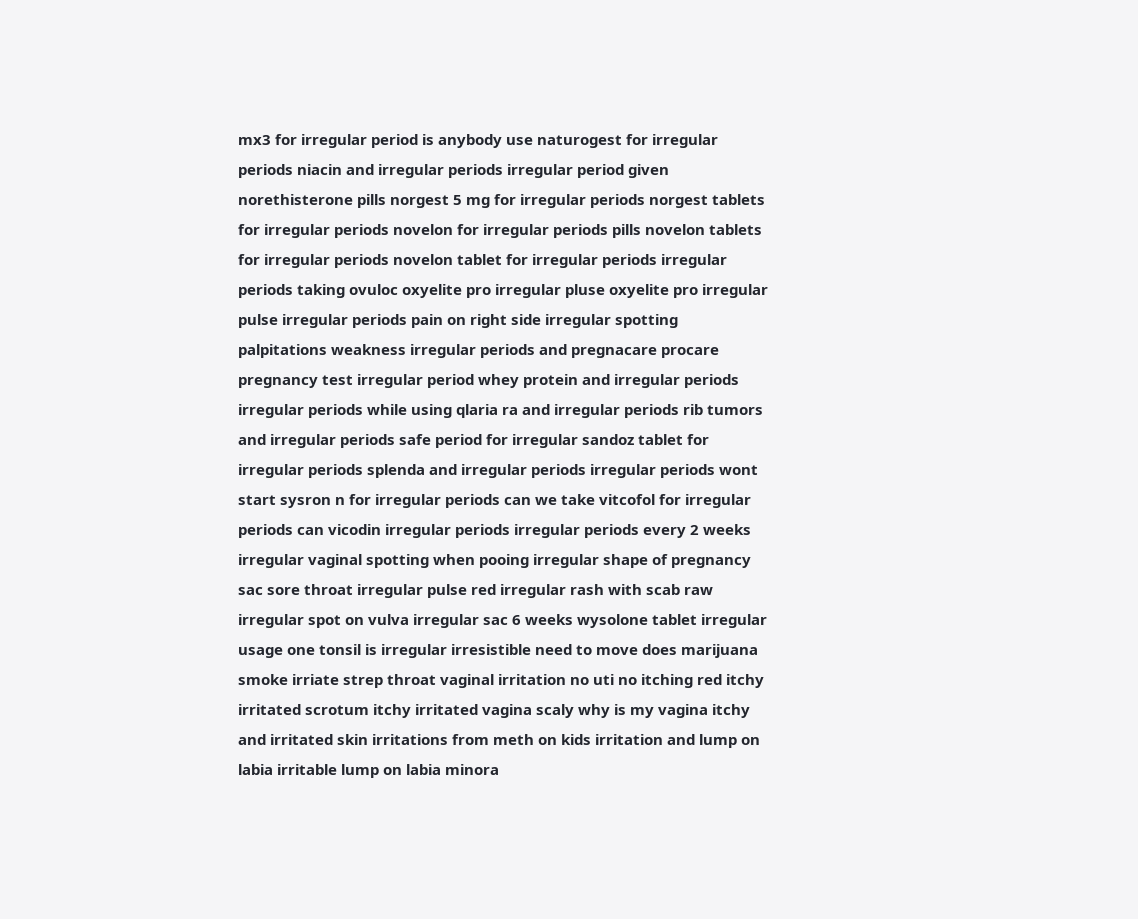mx3 for irregular period is anybody use naturogest for irregular periods niacin and irregular periods irregular period given norethisterone pills norgest 5 mg for irregular periods norgest tablets for irregular periods novelon for irregular periods pills novelon tablets for irregular periods novelon tablet for irregular periods irregular periods taking ovuloc oxyelite pro irregular pluse oxyelite pro irregular pulse irregular periods pain on right side irregular spotting palpitations weakness irregular periods and pregnacare procare pregnancy test irregular period whey protein and irregular periods irregular periods while using qlaria ra and irregular periods rib tumors and irregular periods safe period for irregular sandoz tablet for irregular periods splenda and irregular periods irregular periods wont start sysron n for irregular periods can we take vitcofol for irregular periods can vicodin irregular periods irregular periods every 2 weeks irregular vaginal spotting when pooing irregular shape of pregnancy sac sore throat irregular pulse red irregular rash with scab raw irregular spot on vulva irregular sac 6 weeks wysolone tablet irregular usage one tonsil is irregular irresistible need to move does marijuana smoke irriate strep throat vaginal irritation no uti no itching red itchy irritated scrotum itchy irritated vagina scaly why is my vagina itchy and irritated skin irritations from meth on kids irritation and lump on labia irritable lump on labia minora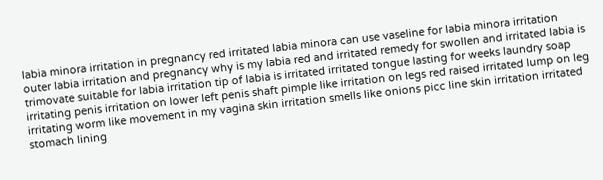labia minora irritation in pregnancy red irritated labia minora can use vaseline for labia minora irritation outer labia irritation and pregnancy why is my labia red and irritated remedy for swollen and irritated labia is trimovate suitable for labia irritation tip of labia is irritated irritated tongue lasting for weeks laundry soap irritating penis irritation on lower left penis shaft pimple like irritation on legs red raised irritated lump on leg irritating worm like movement in my vagina skin irritation smells like onions picc line skin irritation irritated stomach lining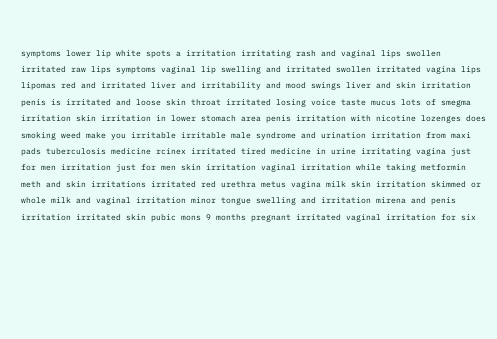symptoms lower lip white spots a irritation irritating rash and vaginal lips swollen irritated raw lips symptoms vaginal lip swelling and irritated swollen irritated vagina lips lipomas red and irritated liver and irritability and mood swings liver and skin irritation penis is irritated and loose skin throat irritated losing voice taste mucus lots of smegma irritation skin irritation in lower stomach area penis irritation with nicotine lozenges does smoking weed make you irritable irritable male syndrome and urination irritation from maxi pads tuberculosis medicine rcinex irritated tired medicine in urine irritating vagina just for men irritation just for men skin irritation vaginal irritation while taking metformin meth and skin irritations irritated red urethra metus vagina milk skin irritation skimmed or whole milk and vaginal irritation minor tongue swelling and irritation mirena and penis irritation irritated skin pubic mons 9 months pregnant irritated vaginal irritation for six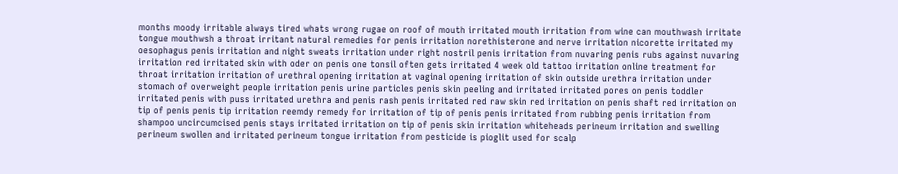months moody irritable always tired whats wrong rugae on roof of mouth irritated mouth irritation from wine can mouthwash irritate tongue mouthwsh a throat irritant natural remedies for penis irritation norethisterone and nerve irritation nicorette irritated my oesophagus penis irritation and night sweats irritation under right nostril penis irritation from nuvaring penis rubs against nuvaring irritation red irritated skin with oder on penis one tonsil often gets irritated 4 week old tattoo irritation online treatment for throat irritation irritation of urethral opening irritation at vaginal opening irritation of skin outside urethra irritation under stomach of overweight people irritation penis urine particles penis skin peeling and irritated irritated pores on penis toddler irritated penis with puss irritated urethra and penis rash penis irritated red raw skin red irritation on penis shaft red irritation on tip of penis penis tip irritation reemdy remedy for irritation of tip of penis penis irritated from rubbing penis irritation from shampoo uncircumcised penis stays irritated irritation on tip of penis skin irritation whiteheads perineum irritation and swelling perineum swollen and irritated perineum tongue irritation from pesticide is pioglit used for scalp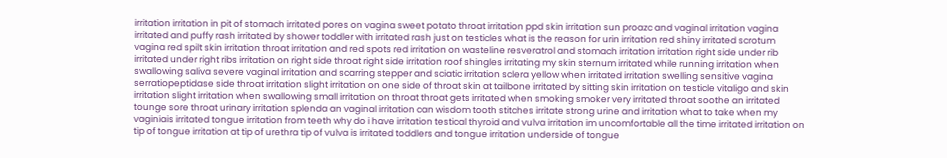irritation irritation in pit of stomach irritated pores on vagina sweet potato throat irritation ppd skin irritation sun proazc and vaginal irritation vagina irritated and puffy rash irritated by shower toddler with irritated rash just on testicles what is the reason for urin irritation red shiny irritated scrotum vagina red spilt skin irritation throat irritation and red spots red irritation on wasteline resveratrol and stomach irritation irritation right side under rib irritated under right ribs irritation on right side throat right side irritation roof shingles irritating my skin sternum irritated while running irritation when swallowing saliva severe vaginal irritation and scarring stepper and sciatic irritation sclera yellow when irritated irritation swelling sensitive vagina serratiopeptidase side throat irritation slight irritation on one side of throat skin at tailbone irritated by sitting skin irritation on testicle vitaligo and skin irritation slight irritation when swallowing small irritation on throat throat gets irritated when smoking smoker very irritated throat soothe an irritated tounge sore throat urinary irritation splenda an vaginal irritation can wisdom tooth stitches irritate strong urine and irritation what to take when my vaginiais irritated tongue irritation from teeth why do i have irritation testical thyroid and vulva irritation im uncomfortable all the time irritated irritation on tip of tongue irritation at tip of urethra tip of vulva is irritated toddlers and tongue irritation underside of tongue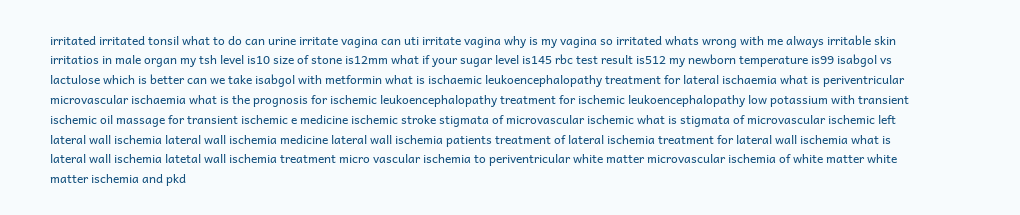irritated irritated tonsil what to do can urine irritate vagina can uti irritate vagina why is my vagina so irritated whats wrong with me always irritable skin irritatios in male organ my tsh level is10 size of stone is12mm what if your sugar level is145 rbc test result is512 my newborn temperature is99 isabgol vs lactulose which is better can we take isabgol with metformin what is ischaemic leukoencephalopathy treatment for lateral ischaemia what is periventricular microvascular ischaemia what is the prognosis for ischemic leukoencephalopathy treatment for ischemic leukoencephalopathy low potassium with transient ischemic oil massage for transient ischemic e medicine ischemic stroke stigmata of microvascular ischemic what is stigmata of microvascular ischemic left lateral wall ischemia lateral wall ischemia medicine lateral wall ischemia patients treatment of lateral ischemia treatment for lateral wall ischemia what is lateral wall ischemia latetal wall ischemia treatment micro vascular ischemia to periventricular white matter microvascular ischemia of white matter white matter ischemia and pkd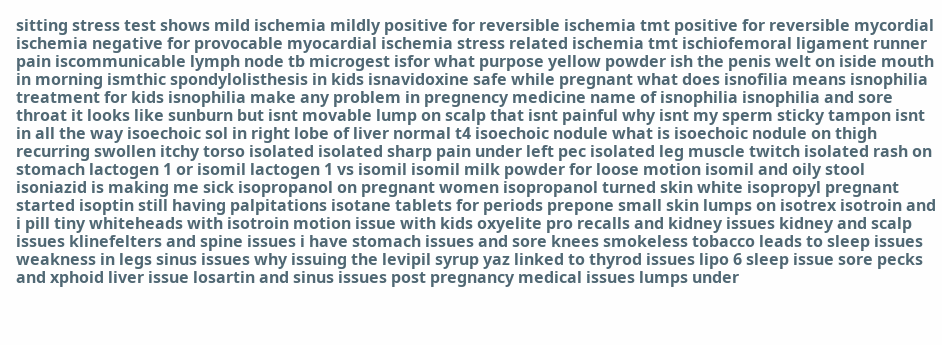sitting stress test shows mild ischemia mildly positive for reversible ischemia tmt positive for reversible mycordial ischemia negative for provocable myocardial ischemia stress related ischemia tmt ischiofemoral ligament runner pain iscommunicable lymph node tb microgest isfor what purpose yellow powder ish the penis welt on iside mouth in morning ismthic spondylolisthesis in kids isnavidoxine safe while pregnant what does isnofilia means isnophilia treatment for kids isnophilia make any problem in pregnency medicine name of isnophilia isnophilia and sore throat it looks like sunburn but isnt movable lump on scalp that isnt painful why isnt my sperm sticky tampon isnt in all the way isoechoic sol in right lobe of liver normal t4 isoechoic nodule what is isoechoic nodule on thigh recurring swollen itchy torso isolated isolated sharp pain under left pec isolated leg muscle twitch isolated rash on stomach lactogen 1 or isomil lactogen 1 vs isomil isomil milk powder for loose motion isomil and oily stool isoniazid is making me sick isopropanol on pregnant women isopropanol turned skin white isopropyl pregnant started isoptin still having palpitations isotane tablets for periods prepone small skin lumps on isotrex isotroin and i pill tiny whiteheads with isotroin motion issue with kids oxyelite pro recalls and kidney issues kidney and scalp issues klinefelters and spine issues i have stomach issues and sore knees smokeless tobacco leads to sleep issues weakness in legs sinus issues why issuing the levipil syrup yaz linked to thyrod issues lipo 6 sleep issue sore pecks and xphoid liver issue losartin and sinus issues post pregnancy medical issues lumps under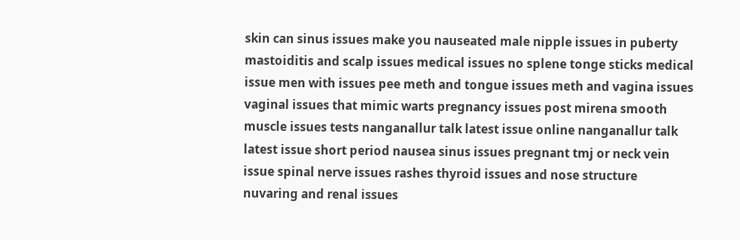skin can sinus issues make you nauseated male nipple issues in puberty mastoiditis and scalp issues medical issues no splene tonge sticks medical issue men with issues pee meth and tongue issues meth and vagina issues vaginal issues that mimic warts pregnancy issues post mirena smooth muscle issues tests nanganallur talk latest issue online nanganallur talk latest issue short period nausea sinus issues pregnant tmj or neck vein issue spinal nerve issues rashes thyroid issues and nose structure nuvaring and renal issues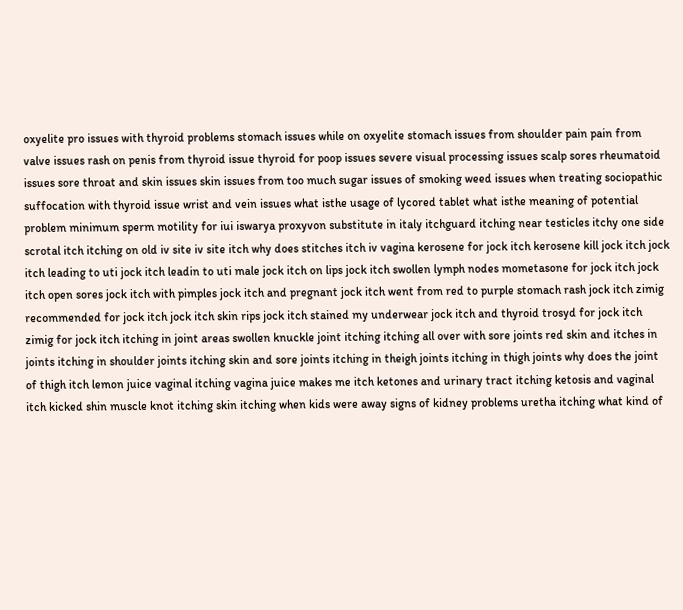oxyelite pro issues with thyroid problems stomach issues while on oxyelite stomach issues from shoulder pain pain from valve issues rash on penis from thyroid issue thyroid for poop issues severe visual processing issues scalp sores rheumatoid issues sore throat and skin issues skin issues from too much sugar issues of smoking weed issues when treating sociopathic suffocation with thyroid issue wrist and vein issues what isthe usage of lycored tablet what isthe meaning of potential problem minimum sperm motility for iui iswarya proxyvon substitute in italy itchguard itching near testicles itchy one side scrotal itch itching on old iv site iv site itch why does stitches itch iv vagina kerosene for jock itch kerosene kill jock itch jock itch leading to uti jock itch leadin to uti male jock itch on lips jock itch swollen lymph nodes mometasone for jock itch jock itch open sores jock itch with pimples jock itch and pregnant jock itch went from red to purple stomach rash jock itch zimig recommended for jock itch jock itch skin rips jock itch stained my underwear jock itch and thyroid trosyd for jock itch zimig for jock itch itching in joint areas swollen knuckle joint itching itching all over with sore joints red skin and itches in joints itching in shoulder joints itching skin and sore joints itching in theigh joints itching in thigh joints why does the joint of thigh itch lemon juice vaginal itching vagina juice makes me itch ketones and urinary tract itching ketosis and vaginal itch kicked shin muscle knot itching skin itching when kids were away signs of kidney problems uretha itching what kind of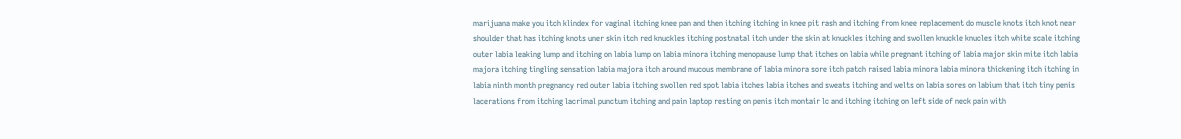marijuana make you itch klindex for vaginal itching knee pan and then itching itching in knee pit rash and itching from knee replacement do muscle knots itch knot near shoulder that has itching knots uner skin itch red knuckles itching postnatal itch under the skin at knuckles itching and swollen knuckle knucles itch white scale itching outer labia leaking lump and itching on labia lump on labia minora itching menopause lump that itches on labia while pregnant itching of labia major skin mite itch labia majora itching tingling sensation labia majora itch around mucous membrane of labia minora sore itch patch raised labia minora labia minora thickening itch itching in labia ninth month pregnancy red outer labia itching swollen red spot labia itches labia itches and sweats itching and welts on labia sores on labium that itch tiny penis lacerations from itching lacrimal punctum itching and pain laptop resting on penis itch montair lc and itching itching on left side of neck pain with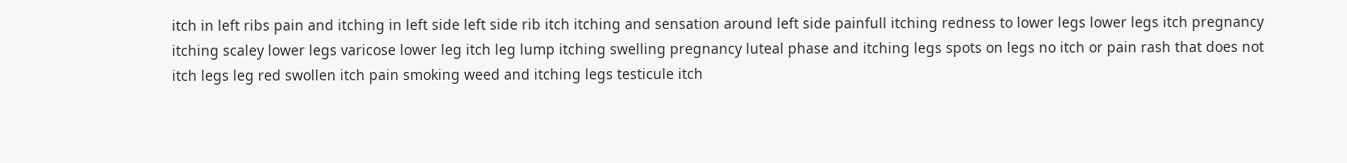itch in left ribs pain and itching in left side left side rib itch itching and sensation around left side painfull itching redness to lower legs lower legs itch pregnancy itching scaley lower legs varicose lower leg itch leg lump itching swelling pregnancy luteal phase and itching legs spots on legs no itch or pain rash that does not itch legs leg red swollen itch pain smoking weed and itching legs testicule itch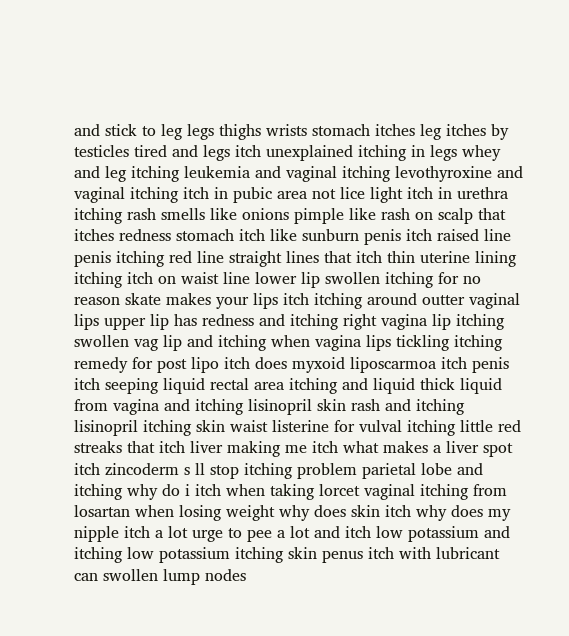and stick to leg legs thighs wrists stomach itches leg itches by testicles tired and legs itch unexplained itching in legs whey and leg itching leukemia and vaginal itching levothyroxine and vaginal itching itch in pubic area not lice light itch in urethra itching rash smells like onions pimple like rash on scalp that itches redness stomach itch like sunburn penis itch raised line penis itching red line straight lines that itch thin uterine lining itching itch on waist line lower lip swollen itching for no reason skate makes your lips itch itching around outter vaginal lips upper lip has redness and itching right vagina lip itching swollen vag lip and itching when vagina lips tickling itching remedy for post lipo itch does myxoid liposcarmoa itch penis itch seeping liquid rectal area itching and liquid thick liquid from vagina and itching lisinopril skin rash and itching lisinopril itching skin waist listerine for vulval itching little red streaks that itch liver making me itch what makes a liver spot itch zincoderm s ll stop itching problem parietal lobe and itching why do i itch when taking lorcet vaginal itching from losartan when losing weight why does skin itch why does my nipple itch a lot urge to pee a lot and itch low potassium and itching low potassium itching skin penus itch with lubricant can swollen lump nodes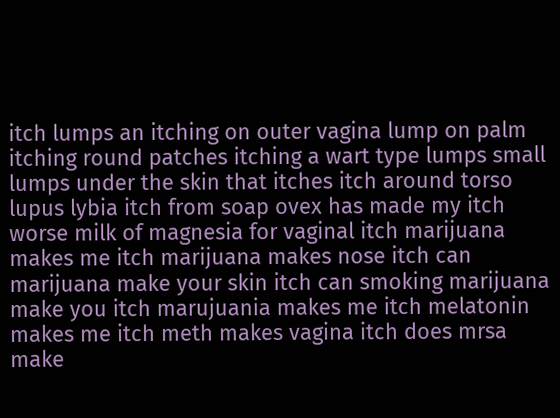itch lumps an itching on outer vagina lump on palm itching round patches itching a wart type lumps small lumps under the skin that itches itch around torso lupus lybia itch from soap ovex has made my itch worse milk of magnesia for vaginal itch marijuana makes me itch marijuana makes nose itch can marijuana make your skin itch can smoking marijuana make you itch marujuania makes me itch melatonin makes me itch meth makes vagina itch does mrsa make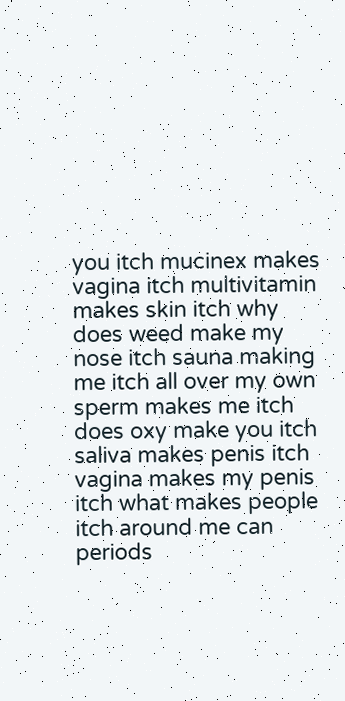you itch mucinex makes vagina itch multivitamin makes skin itch why does weed make my nose itch sauna making me itch all over my own sperm makes me itch does oxy make you itch saliva makes penis itch vagina makes my penis itch what makes people itch around me can periods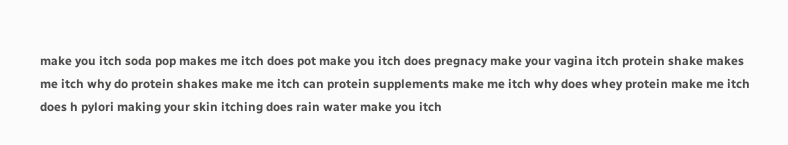make you itch soda pop makes me itch does pot make you itch does pregnacy make your vagina itch protein shake makes me itch why do protein shakes make me itch can protein supplements make me itch why does whey protein make me itch does h pylori making your skin itching does rain water make you itch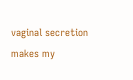vaginal secretion makes my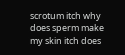scrotum itch why does sperm make my skin itch does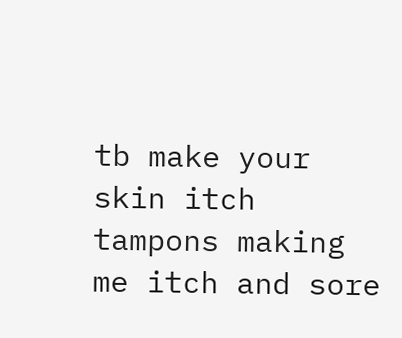tb make your skin itch tampons making me itch and sore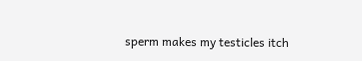sperm makes my testicles itch